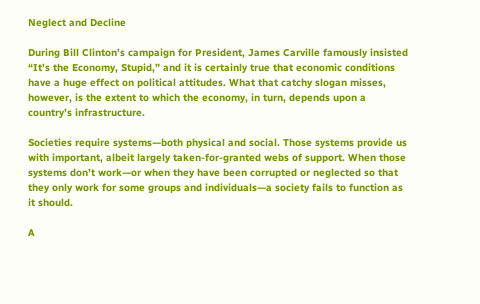Neglect and Decline

During Bill Clinton’s campaign for President, James Carville famously insisted “It’s the Economy, Stupid,” and it is certainly true that economic conditions have a huge effect on political attitudes. What that catchy slogan misses, however, is the extent to which the economy, in turn, depends upon a country’s infrastructure.

Societies require systems—both physical and social. Those systems provide us with important, albeit largely taken-for-granted webs of support. When those systems don’t work—or when they have been corrupted or neglected so that they only work for some groups and individuals—a society fails to function as it should.

A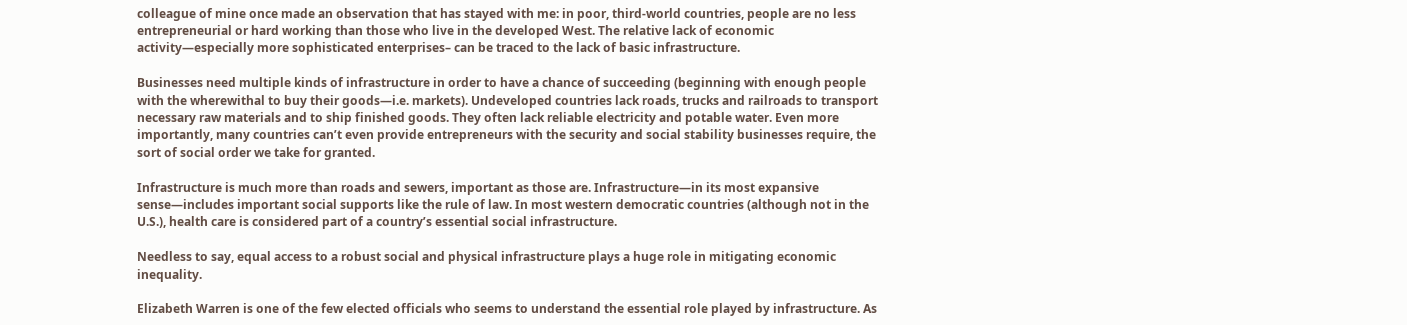colleague of mine once made an observation that has stayed with me: in poor, third-world countries, people are no less entrepreneurial or hard working than those who live in the developed West. The relative lack of economic activity—especially more sophisticated enterprises– can be traced to the lack of basic infrastructure.

Businesses need multiple kinds of infrastructure in order to have a chance of succeeding (beginning with enough people with the wherewithal to buy their goods—i.e. markets). Undeveloped countries lack roads, trucks and railroads to transport necessary raw materials and to ship finished goods. They often lack reliable electricity and potable water. Even more importantly, many countries can’t even provide entrepreneurs with the security and social stability businesses require, the sort of social order we take for granted.

Infrastructure is much more than roads and sewers, important as those are. Infrastructure—in its most expansive sense—includes important social supports like the rule of law. In most western democratic countries (although not in the U.S.), health care is considered part of a country’s essential social infrastructure.

Needless to say, equal access to a robust social and physical infrastructure plays a huge role in mitigating economic inequality.

Elizabeth Warren is one of the few elected officials who seems to understand the essential role played by infrastructure. As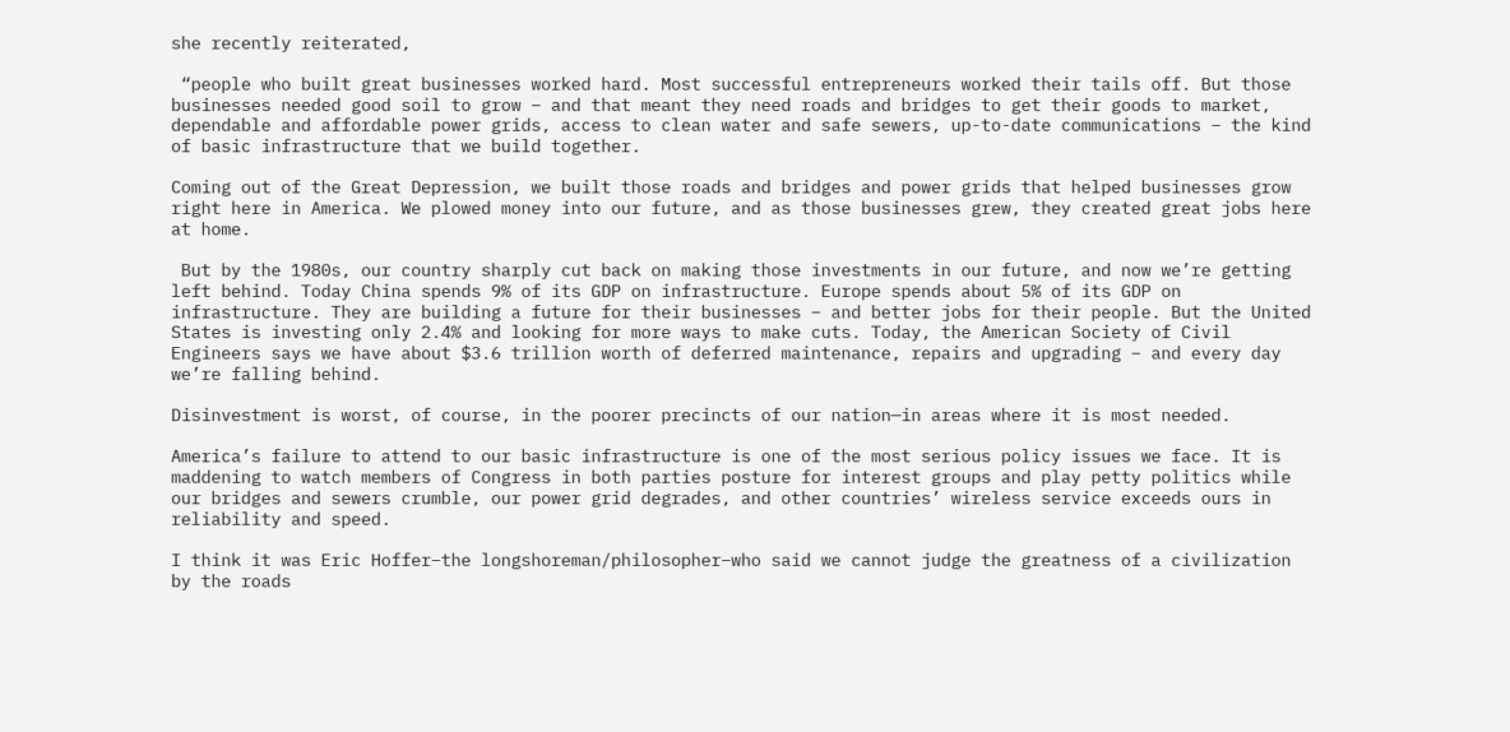she recently reiterated,

 “people who built great businesses worked hard. Most successful entrepreneurs worked their tails off. But those businesses needed good soil to grow – and that meant they need roads and bridges to get their goods to market, dependable and affordable power grids, access to clean water and safe sewers, up-to-date communications – the kind of basic infrastructure that we build together.

Coming out of the Great Depression, we built those roads and bridges and power grids that helped businesses grow right here in America. We plowed money into our future, and as those businesses grew, they created great jobs here at home.

 But by the 1980s, our country sharply cut back on making those investments in our future, and now we’re getting left behind. Today China spends 9% of its GDP on infrastructure. Europe spends about 5% of its GDP on infrastructure. They are building a future for their businesses – and better jobs for their people. But the United States is investing only 2.4% and looking for more ways to make cuts. Today, the American Society of Civil Engineers says we have about $3.6 trillion worth of deferred maintenance, repairs and upgrading – and every day we’re falling behind.

Disinvestment is worst, of course, in the poorer precincts of our nation—in areas where it is most needed.

America’s failure to attend to our basic infrastructure is one of the most serious policy issues we face. It is maddening to watch members of Congress in both parties posture for interest groups and play petty politics while our bridges and sewers crumble, our power grid degrades, and other countries’ wireless service exceeds ours in reliability and speed.

I think it was Eric Hoffer–the longshoreman/philosopher–who said we cannot judge the greatness of a civilization by the roads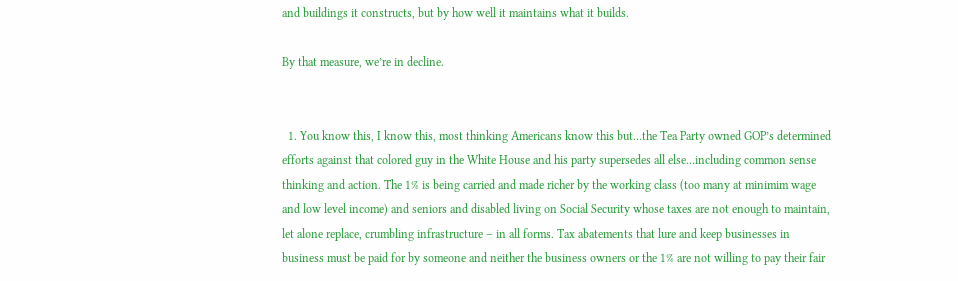and buildings it constructs, but by how well it maintains what it builds.

By that measure, we’re in decline.


  1. You know this, I know this, most thinking Americans know this but…the Tea Party owned GOP’s determined efforts against that colored guy in the White House and his party supersedes all else…including common sense thinking and action. The 1% is being carried and made richer by the working class (too many at minimim wage and low level income) and seniors and disabled living on Social Security whose taxes are not enough to maintain, let alone replace, crumbling infrastructure – in all forms. Tax abatements that lure and keep businesses in business must be paid for by someone and neither the business owners or the 1% are not willing to pay their fair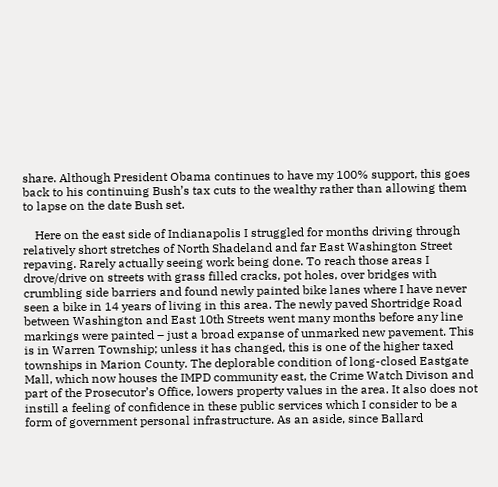share. Although President Obama continues to have my 100% support, this goes back to his continuing Bush’s tax cuts to the wealthy rather than allowing them to lapse on the date Bush set.

    Here on the east side of Indianapolis I struggled for months driving through relatively short stretches of North Shadeland and far East Washington Street repaving. Rarely actually seeing work being done. To reach those areas I drove/drive on streets with grass filled cracks, pot holes, over bridges with crumbling side barriers and found newly painted bike lanes where I have never seen a bike in 14 years of living in this area. The newly paved Shortridge Road between Washington and East 10th Streets went many months before any line markings were painted – just a broad expanse of unmarked new pavement. This is in Warren Township; unless it has changed, this is one of the higher taxed townships in Marion County. The deplorable condition of long-closed Eastgate Mall, which now houses the IMPD community east, the Crime Watch Divison and part of the Prosecutor’s Office, lowers property values in the area. It also does not instill a feeling of confidence in these public services which I consider to be a form of government personal infrastructure. As an aside, since Ballard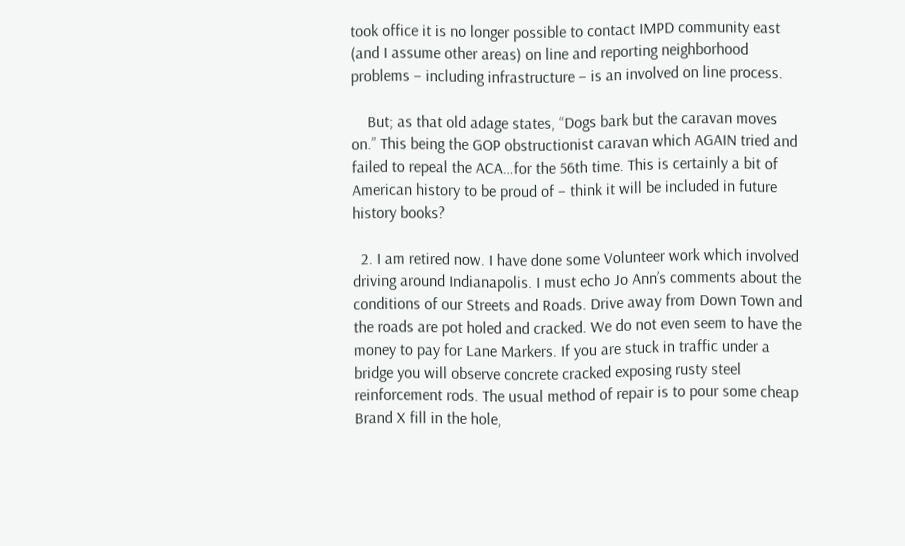took office it is no longer possible to contact IMPD community east (and I assume other areas) on line and reporting neighborhood problems – including infrastructure – is an involved on line process.

    But; as that old adage states, “Dogs bark but the caravan moves on.” This being the GOP obstructionist caravan which AGAIN tried and failed to repeal the ACA…for the 56th time. This is certainly a bit of American history to be proud of – think it will be included in future history books?

  2. I am retired now. I have done some Volunteer work which involved driving around Indianapolis. I must echo Jo Ann’s comments about the conditions of our Streets and Roads. Drive away from Down Town and the roads are pot holed and cracked. We do not even seem to have the money to pay for Lane Markers. If you are stuck in traffic under a bridge you will observe concrete cracked exposing rusty steel reinforcement rods. The usual method of repair is to pour some cheap Brand X fill in the hole,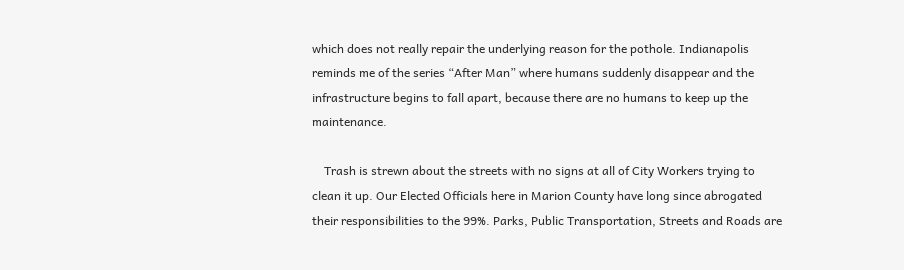which does not really repair the underlying reason for the pothole. Indianapolis reminds me of the series “After Man” where humans suddenly disappear and the infrastructure begins to fall apart, because there are no humans to keep up the maintenance.

    Trash is strewn about the streets with no signs at all of City Workers trying to clean it up. Our Elected Officials here in Marion County have long since abrogated their responsibilities to the 99%. Parks, Public Transportation, Streets and Roads are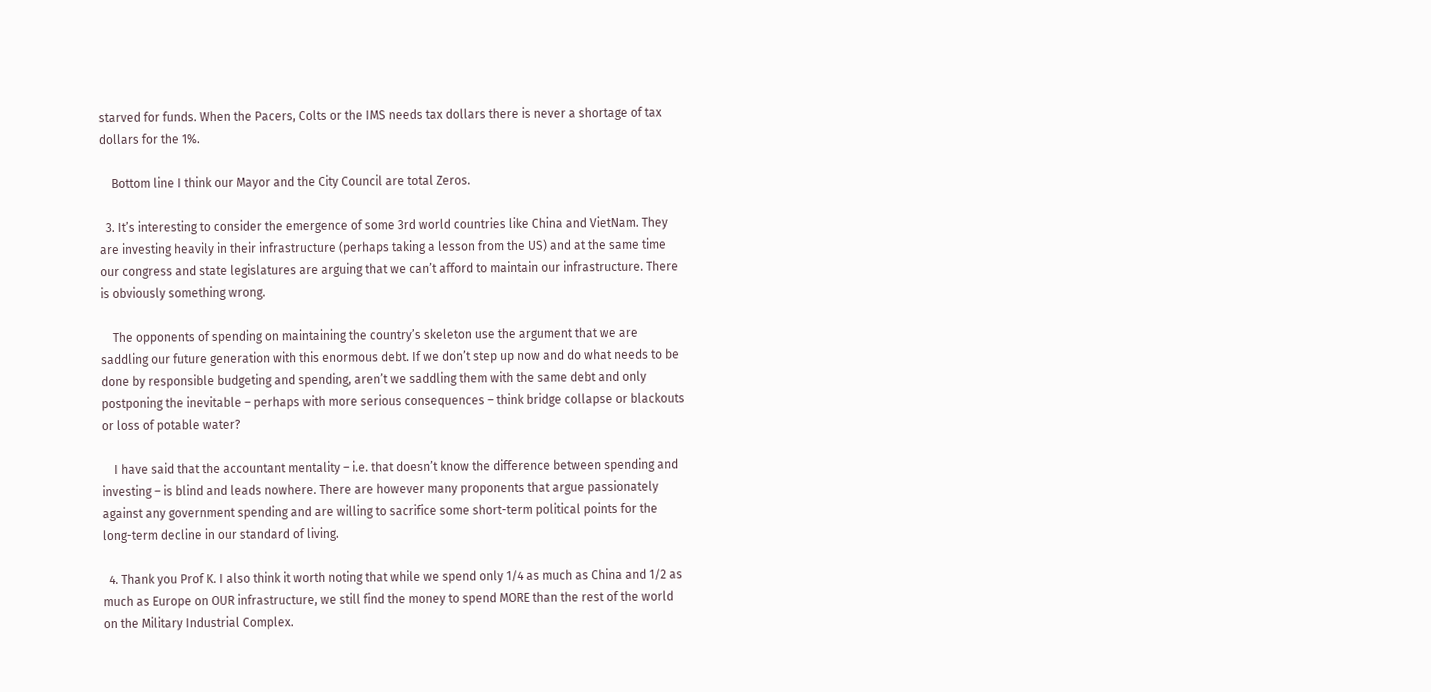starved for funds. When the Pacers, Colts or the IMS needs tax dollars there is never a shortage of tax dollars for the 1%.

    Bottom line I think our Mayor and the City Council are total Zeros.

  3. It’s interesting to consider the emergence of some 3rd world countries like China and VietNam. They are investing heavily in their infrastructure (perhaps taking a lesson from the US) and at the same time our congress and state legislatures are arguing that we can’t afford to maintain our infrastructure. There is obviously something wrong.

    The opponents of spending on maintaining the country’s skeleton use the argument that we are saddling our future generation with this enormous debt. If we don’t step up now and do what needs to be done by responsible budgeting and spending, aren’t we saddling them with the same debt and only postponing the inevitable – perhaps with more serious consequences – think bridge collapse or blackouts or loss of potable water?

    I have said that the accountant mentality – i.e. that doesn’t know the difference between spending and investing – is blind and leads nowhere. There are however many proponents that argue passionately against any government spending and are willing to sacrifice some short-term political points for the long-term decline in our standard of living.

  4. Thank you Prof K. I also think it worth noting that while we spend only 1/4 as much as China and 1/2 as much as Europe on OUR infrastructure, we still find the money to spend MORE than the rest of the world on the Military Industrial Complex.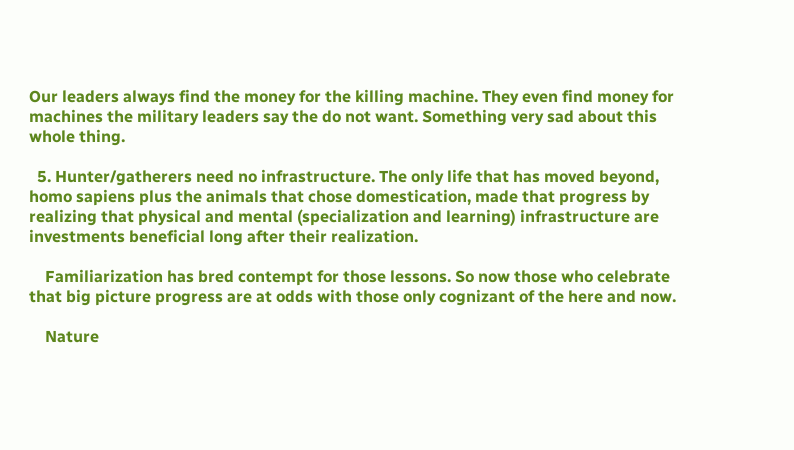Our leaders always find the money for the killing machine. They even find money for machines the military leaders say the do not want. Something very sad about this whole thing.

  5. Hunter/gatherers need no infrastructure. The only life that has moved beyond, homo sapiens plus the animals that chose domestication, made that progress by realizing that physical and mental (specialization and learning) infrastructure are investments beneficial long after their realization.

    Familiarization has bred contempt for those lessons. So now those who celebrate that big picture progress are at odds with those only cognizant of the here and now.

    Nature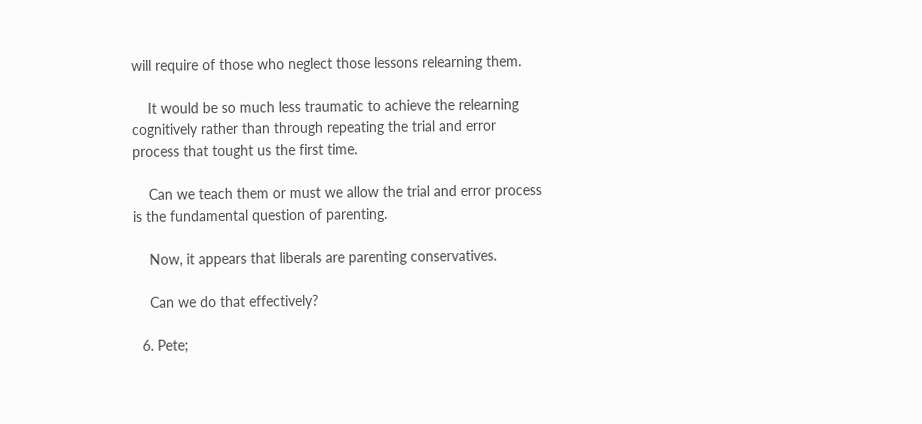will require of those who neglect those lessons relearning them.

    It would be so much less traumatic to achieve the relearning cognitively rather than through repeating the trial and error process that tought us the first time.

    Can we teach them or must we allow the trial and error process is the fundamental question of parenting.

    Now, it appears that liberals are parenting conservatives.

    Can we do that effectively?

  6. Pete;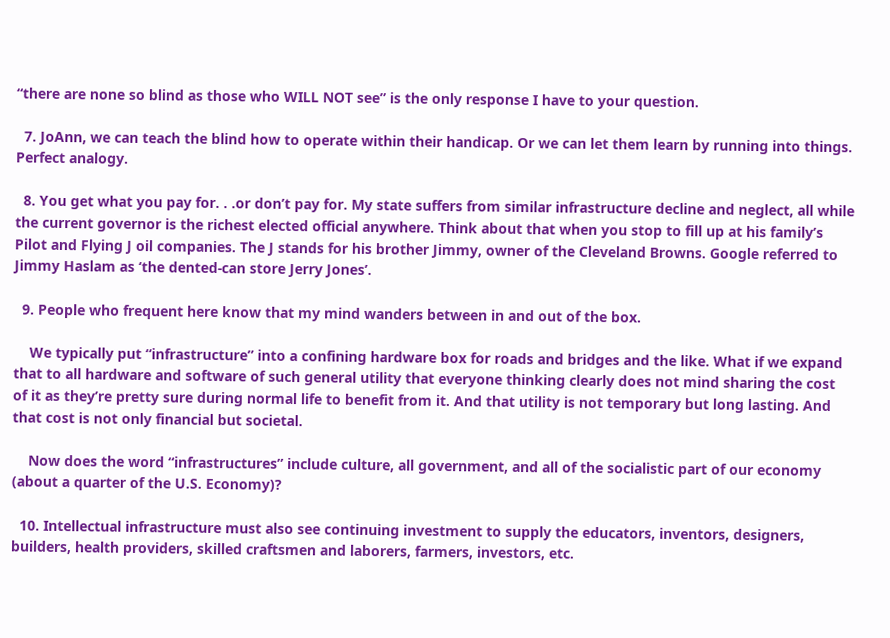“there are none so blind as those who WILL NOT see” is the only response I have to your question.

  7. JoAnn, we can teach the blind how to operate within their handicap. Or we can let them learn by running into things. Perfect analogy.

  8. You get what you pay for. . .or don’t pay for. My state suffers from similar infrastructure decline and neglect, all while the current governor is the richest elected official anywhere. Think about that when you stop to fill up at his family’s Pilot and Flying J oil companies. The J stands for his brother Jimmy, owner of the Cleveland Browns. Google referred to Jimmy Haslam as ‘the dented-can store Jerry Jones’.

  9. People who frequent here know that my mind wanders between in and out of the box.

    We typically put “infrastructure” into a confining hardware box for roads and bridges and the like. What if we expand that to all hardware and software of such general utility that everyone thinking clearly does not mind sharing the cost of it as they’re pretty sure during normal life to benefit from it. And that utility is not temporary but long lasting. And that cost is not only financial but societal.

    Now does the word “infrastructures” include culture, all government, and all of the socialistic part of our economy (about a quarter of the U.S. Economy)?

  10. Intellectual infrastructure must also see continuing investment to supply the educators, inventors, designers, builders, health providers, skilled craftsmen and laborers, farmers, investors, etc.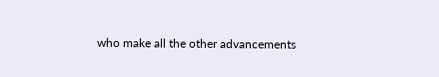who make all the other advancements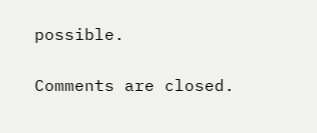possible.

Comments are closed.